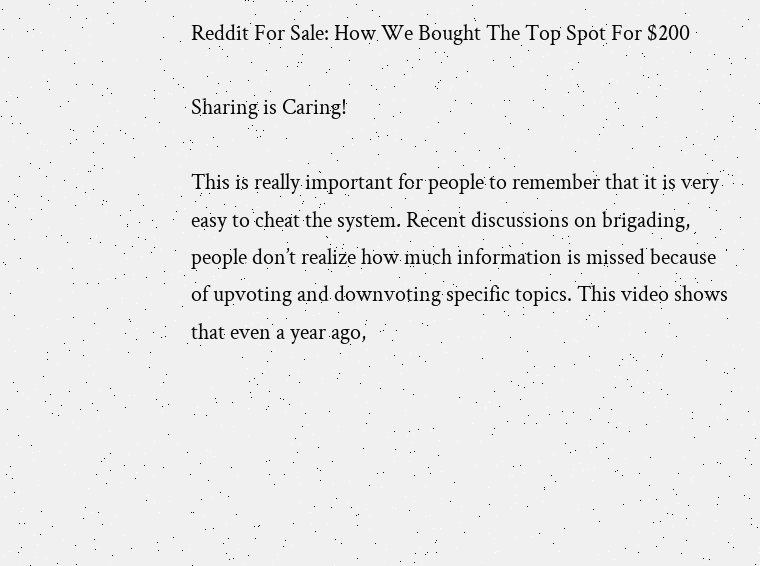Reddit For Sale: How We Bought The Top Spot For $200

Sharing is Caring!

This is really important for people to remember that it is very easy to cheat the system. Recent discussions on brigading, people don’t realize how much information is missed because of upvoting and downvoting specific topics. This video shows that even a year ago,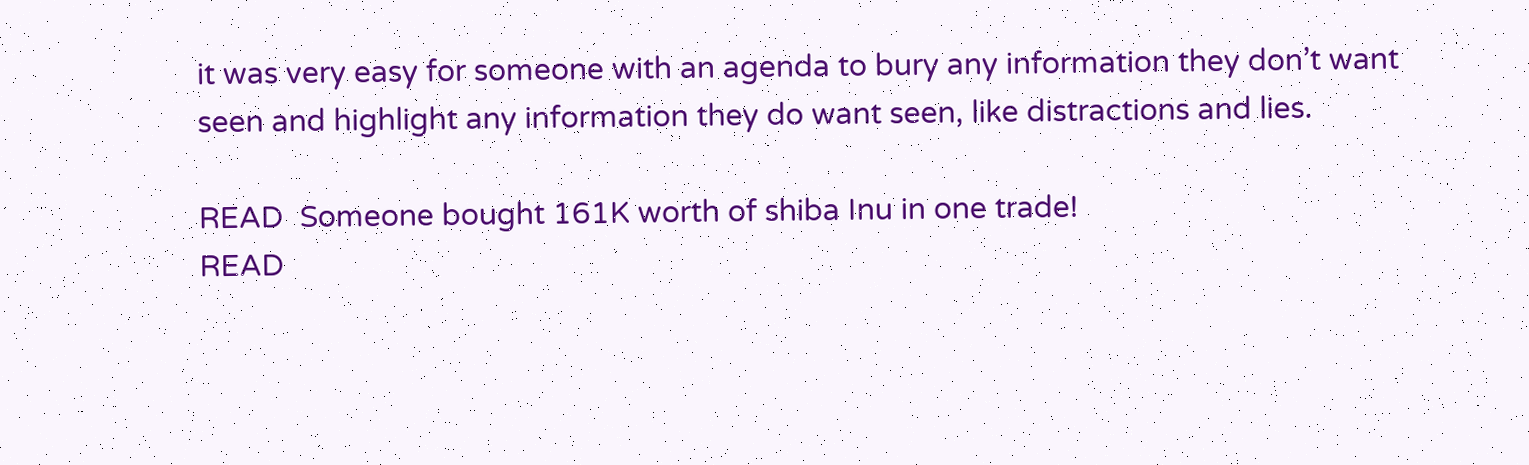it was very easy for someone with an agenda to bury any information they don’t want seen and highlight any information they do want seen, like distractions and lies.

READ  Someone bought 161K worth of shiba Inu in one trade!
READ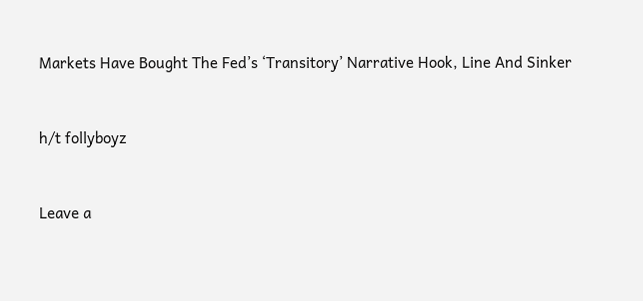Markets Have Bought The Fed’s ‘Transitory’ Narrative Hook, Line And Sinker


h/t follyboyz


Leave a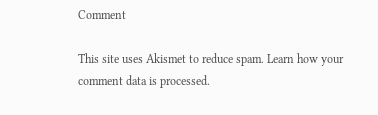Comment

This site uses Akismet to reduce spam. Learn how your comment data is processed.